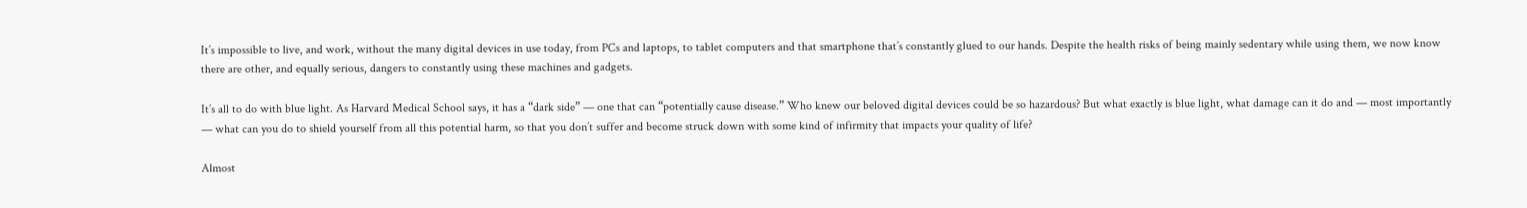It’s impossible to live, and work, without the many digital devices in use today, from PCs and laptops, to tablet computers and that smartphone that’s constantly glued to our hands. Despite the health risks of being mainly sedentary while using them, we now know there are other, and equally serious, dangers to constantly using these machines and gadgets.

It’s all to do with blue light. As Harvard Medical School says, it has a “dark side” — one that can “potentially cause disease.” Who knew our beloved digital devices could be so hazardous? But what exactly is blue light, what damage can it do and — most importantly — what can you do to shield yourself from all this potential harm, so that you don’t suffer and become struck down with some kind of infirmity that impacts your quality of life?

Almost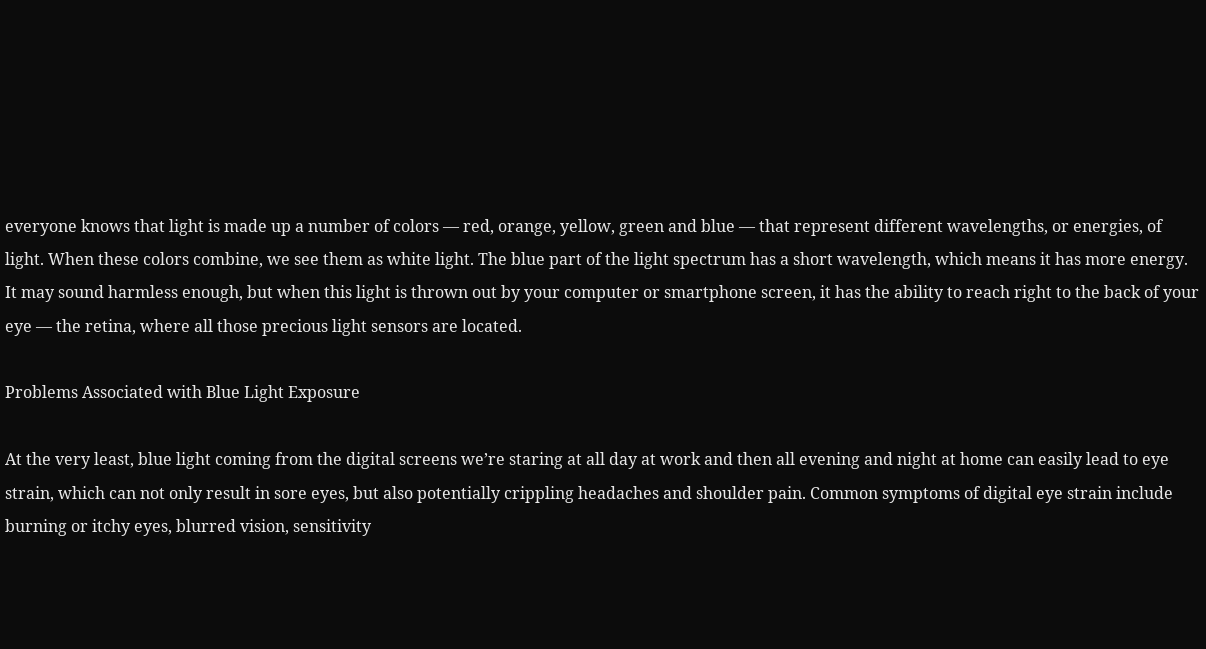everyone knows that light is made up a number of colors — red, orange, yellow, green and blue — that represent different wavelengths, or energies, of light. When these colors combine, we see them as white light. The blue part of the light spectrum has a short wavelength, which means it has more energy. It may sound harmless enough, but when this light is thrown out by your computer or smartphone screen, it has the ability to reach right to the back of your eye — the retina, where all those precious light sensors are located.

Problems Associated with Blue Light Exposure

At the very least, blue light coming from the digital screens we’re staring at all day at work and then all evening and night at home can easily lead to eye strain, which can not only result in sore eyes, but also potentially crippling headaches and shoulder pain. Common symptoms of digital eye strain include burning or itchy eyes, blurred vision, sensitivity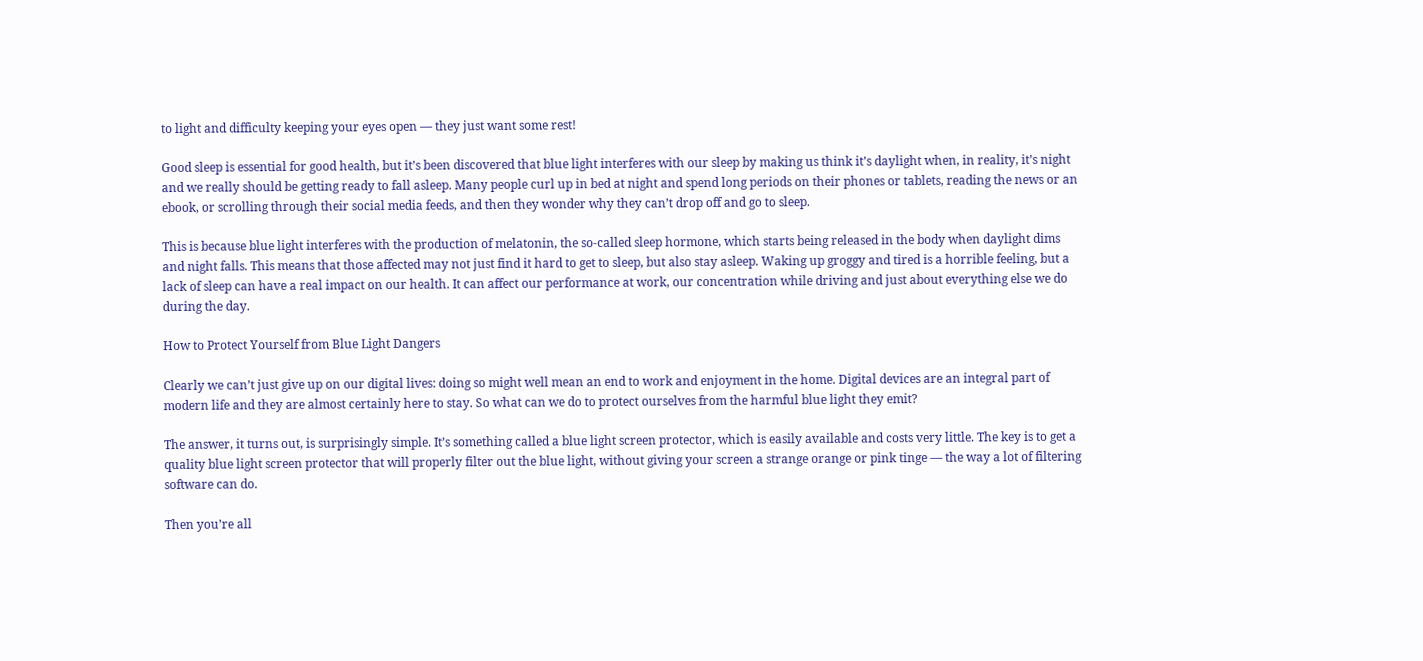to light and difficulty keeping your eyes open — they just want some rest!

Good sleep is essential for good health, but it’s been discovered that blue light interferes with our sleep by making us think it’s daylight when, in reality, it’s night and we really should be getting ready to fall asleep. Many people curl up in bed at night and spend long periods on their phones or tablets, reading the news or an ebook, or scrolling through their social media feeds, and then they wonder why they can’t drop off and go to sleep.

This is because blue light interferes with the production of melatonin, the so-called sleep hormone, which starts being released in the body when daylight dims and night falls. This means that those affected may not just find it hard to get to sleep, but also stay asleep. Waking up groggy and tired is a horrible feeling, but a lack of sleep can have a real impact on our health. It can affect our performance at work, our concentration while driving and just about everything else we do during the day.

How to Protect Yourself from Blue Light Dangers

Clearly we can’t just give up on our digital lives: doing so might well mean an end to work and enjoyment in the home. Digital devices are an integral part of modern life and they are almost certainly here to stay. So what can we do to protect ourselves from the harmful blue light they emit?

The answer, it turns out, is surprisingly simple. It’s something called a blue light screen protector, which is easily available and costs very little. The key is to get a quality blue light screen protector that will properly filter out the blue light, without giving your screen a strange orange or pink tinge — the way a lot of filtering software can do.

Then you’re all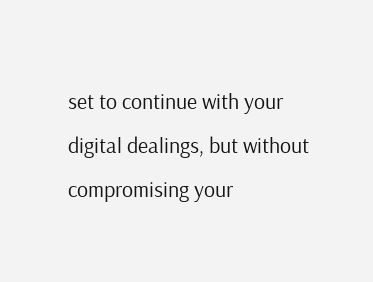set to continue with your digital dealings, but without compromising your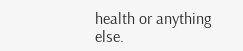health or anything else.